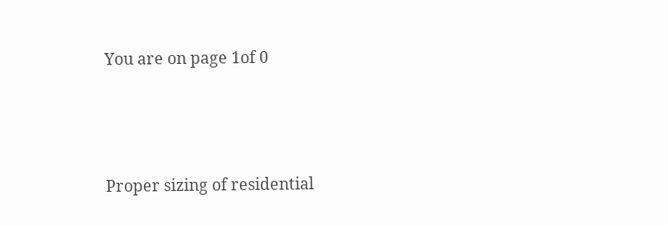You are on page 1of 0



Proper sizing of residential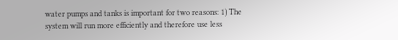water pumps and tanks is important for two reasons: 1) The
system will run more efficiently and therefore use less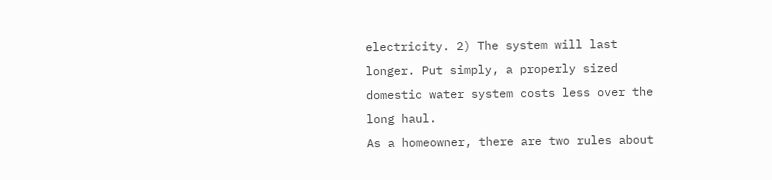electricity. 2) The system will last
longer. Put simply, a properly sized domestic water system costs less over the long haul.
As a homeowner, there are two rules about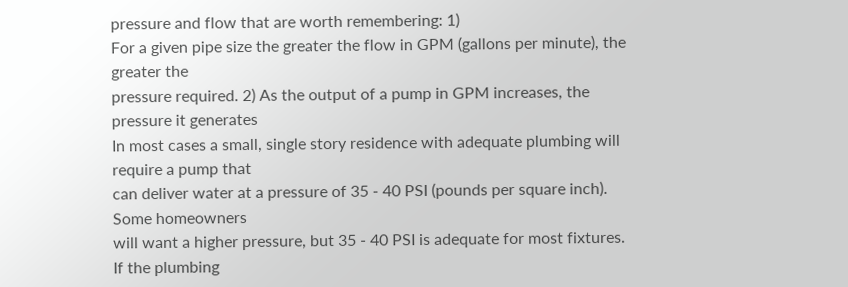pressure and flow that are worth remembering: 1)
For a given pipe size the greater the flow in GPM (gallons per minute), the greater the
pressure required. 2) As the output of a pump in GPM increases, the pressure it generates
In most cases a small, single story residence with adequate plumbing will require a pump that
can deliver water at a pressure of 35 - 40 PSI (pounds per square inch). Some homeowners
will want a higher pressure, but 35 - 40 PSI is adequate for most fixtures. If the plumbing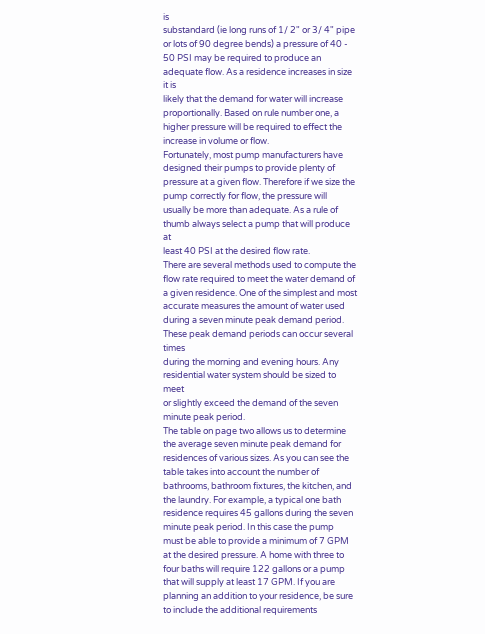is
substandard (ie long runs of 1/ 2" or 3/ 4" pipe or lots of 90 degree bends) a pressure of 40 -
50 PSI may be required to produce an adequate flow. As a residence increases in size it is
likely that the demand for water will increase proportionally. Based on rule number one, a
higher pressure will be required to effect the increase in volume or flow.
Fortunately, most pump manufacturers have designed their pumps to provide plenty of
pressure at a given flow. Therefore if we size the pump correctly for flow, the pressure will
usually be more than adequate. As a rule of thumb always select a pump that will produce at
least 40 PSI at the desired flow rate.
There are several methods used to compute the flow rate required to meet the water demand of
a given residence. One of the simplest and most accurate measures the amount of water used
during a seven minute peak demand period. These peak demand periods can occur several times
during the morning and evening hours. Any residential water system should be sized to meet
or slightly exceed the demand of the seven minute peak period.
The table on page two allows us to determine the average seven minute peak demand for
residences of various sizes. As you can see the table takes into account the number of
bathrooms, bathroom fixtures, the kitchen, and the laundry. For example, a typical one bath
residence requires 45 gallons during the seven minute peak period. In this case the pump
must be able to provide a minimum of 7 GPM at the desired pressure. A home with three to
four baths will require 122 gallons or a pump that will supply at least 17 GPM. If you are
planning an addition to your residence, be sure to include the additional requirements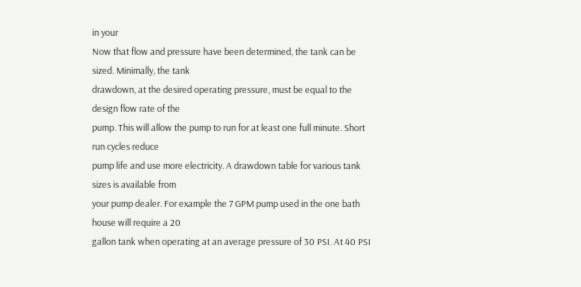in your
Now that flow and pressure have been determined, the tank can be sized. Minimally, the tank
drawdown, at the desired operating pressure, must be equal to the design flow rate of the
pump. This will allow the pump to run for at least one full minute. Short run cycles reduce
pump life and use more electricity. A drawdown table for various tank sizes is available from
your pump dealer. For example the 7 GPM pump used in the one bath house will require a 20
gallon tank when operating at an average pressure of 30 PSI. At 40 PSI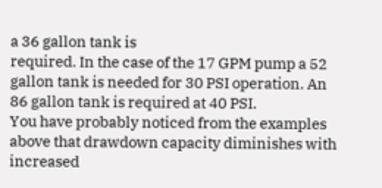a 36 gallon tank is
required. In the case of the 17 GPM pump a 52 gallon tank is needed for 30 PSI operation. An
86 gallon tank is required at 40 PSI.
You have probably noticed from the examples above that drawdown capacity diminishes with
increased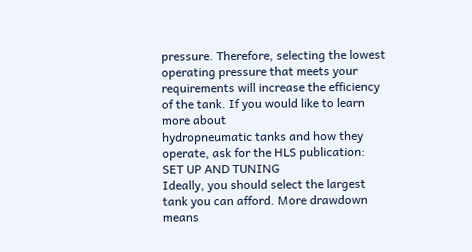pressure. Therefore, selecting the lowest operating pressure that meets your
requirements will increase the efficiency of the tank. If you would like to learn more about
hydropneumatic tanks and how they operate, ask for the HLS publication: SET UP AND TUNING
Ideally, you should select the largest tank you can afford. More drawdown means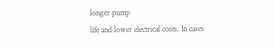longer pump
life and lower electrical costs. In cases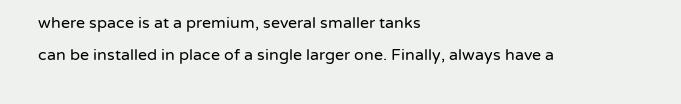where space is at a premium, several smaller tanks
can be installed in place of a single larger one. Finally, always have a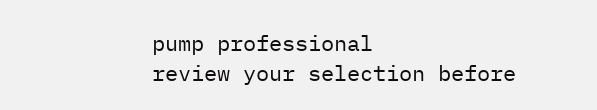pump professional
review your selection before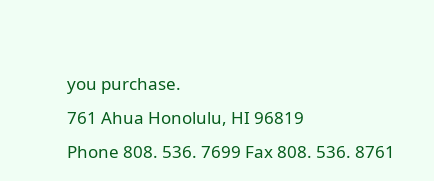you purchase.
761 Ahua Honolulu, HI 96819
Phone 808. 536. 7699 Fax 808. 536. 8761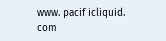www. pacif icliquid. com